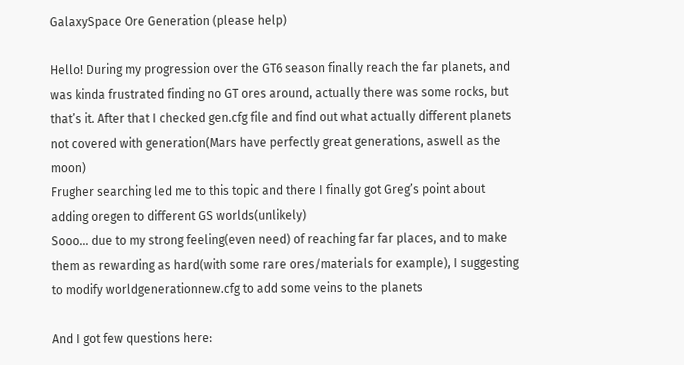GalaxySpace Ore Generation (please help)

Hello! During my progression over the GT6 season finally reach the far planets, and was kinda frustrated finding no GT ores around, actually there was some rocks, but that’s it. After that I checked gen.cfg file and find out what actually different planets not covered with generation(Mars have perfectly great generations, aswell as the moon)
Frugher searching led me to this topic and there I finally got Greg’s point about adding oregen to different GS worlds(unlikely)
Sooo… due to my strong feeling(even need) of reaching far far places, and to make them as rewarding as hard(with some rare ores/materials for example), I suggesting to modify worldgenerationnew.cfg to add some veins to the planets

And I got few questions here: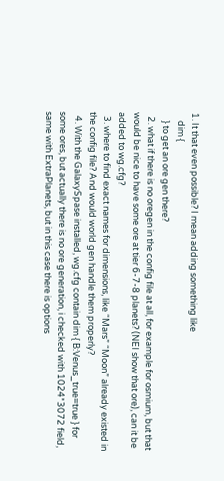1. It that even possible? I mean adding something like
    dim {
    } to get an ore gen there?
  2. what if there is no oregen in the config file at all, for example for osmium, but that would be nice to have some ore at tier 6-7-8 planets? (NEI show that ore), can it be added to wg.cfg?
  3. where to find exact names for dimensions, like “Mars” “Moon” already existed in the config file? And would world gen handle them properly?
  4. With the GalaxySpase installed, wg.cfg contain dim { B:Venus_true=true } for some ores, but actually there is no ore generation, i checked with 1024*3072 field, same with ExtraPlanets, but in this case there is options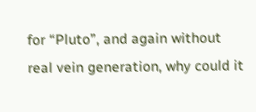for “Pluto”, and again without real vein generation, why could it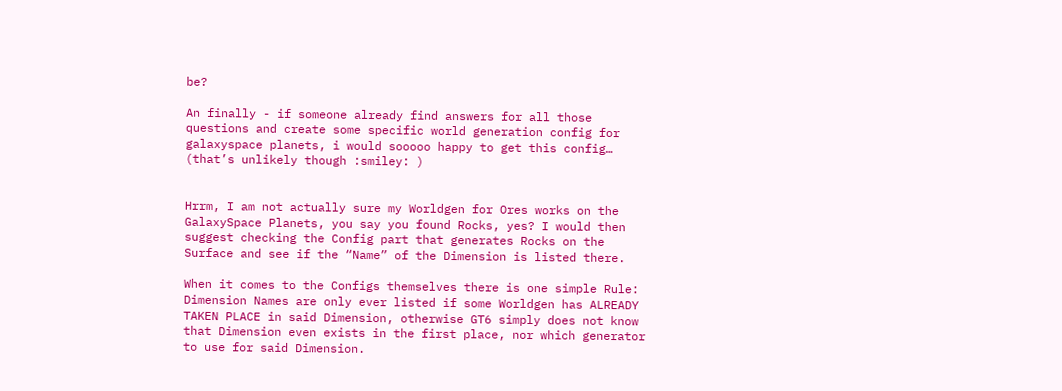be?

An finally - if someone already find answers for all those questions and create some specific world generation config for galaxyspace planets, i would sooooo happy to get this config… (that’s unlikely though :smiley: )


Hrrm, I am not actually sure my Worldgen for Ores works on the GalaxySpace Planets, you say you found Rocks, yes? I would then suggest checking the Config part that generates Rocks on the Surface and see if the “Name” of the Dimension is listed there.

When it comes to the Configs themselves there is one simple Rule: Dimension Names are only ever listed if some Worldgen has ALREADY TAKEN PLACE in said Dimension, otherwise GT6 simply does not know that Dimension even exists in the first place, nor which generator to use for said Dimension.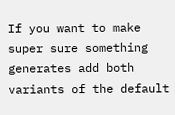If you want to make super sure something generates add both variants of the default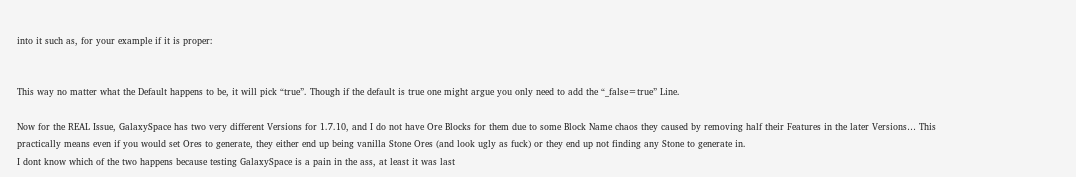into it such as, for your example if it is proper:


This way no matter what the Default happens to be, it will pick “true”. Though if the default is true one might argue you only need to add the “_false=true” Line.

Now for the REAL Issue, GalaxySpace has two very different Versions for 1.7.10, and I do not have Ore Blocks for them due to some Block Name chaos they caused by removing half their Features in the later Versions… This practically means even if you would set Ores to generate, they either end up being vanilla Stone Ores (and look ugly as fuck) or they end up not finding any Stone to generate in.
I dont know which of the two happens because testing GalaxySpace is a pain in the ass, at least it was last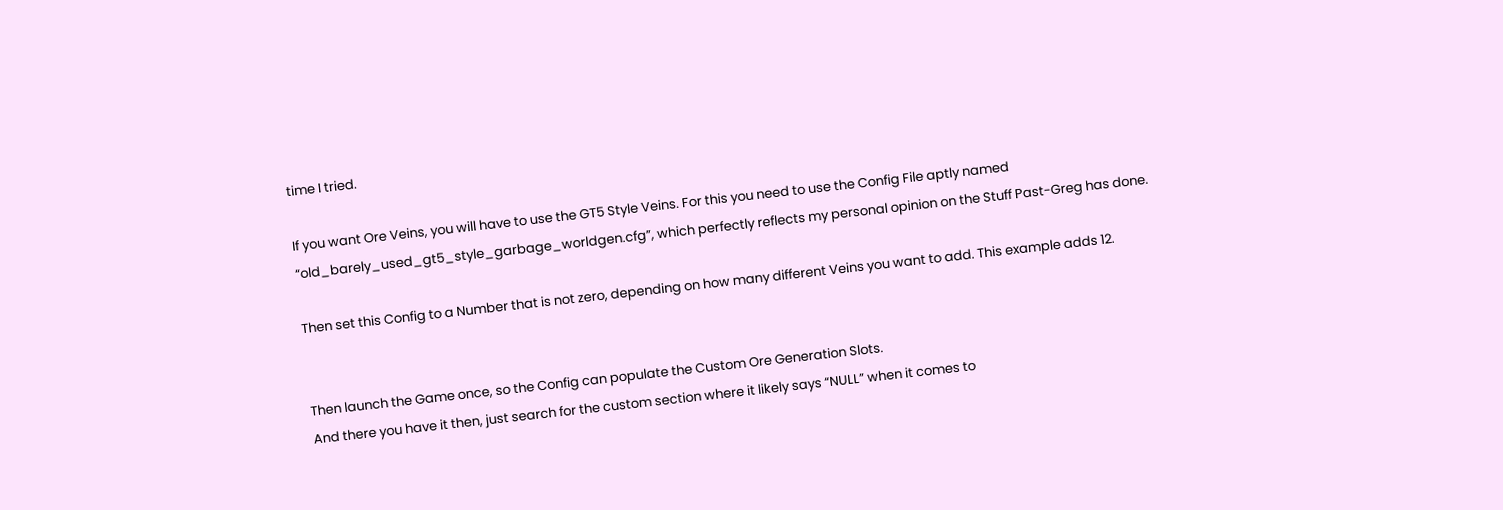time I tried.

If you want Ore Veins, you will have to use the GT5 Style Veins. For this you need to use the Config File aptly named “old_barely_used_gt5_style_garbage_worldgen.cfg”, which perfectly reflects my personal opinion on the Stuff Past-Greg has done.

Then set this Config to a Number that is not zero, depending on how many different Veins you want to add. This example adds 12.


Then launch the Game once, so the Config can populate the Custom Ore Generation Slots.
And there you have it then, just search for the custom section where it likely says “NULL” when it comes to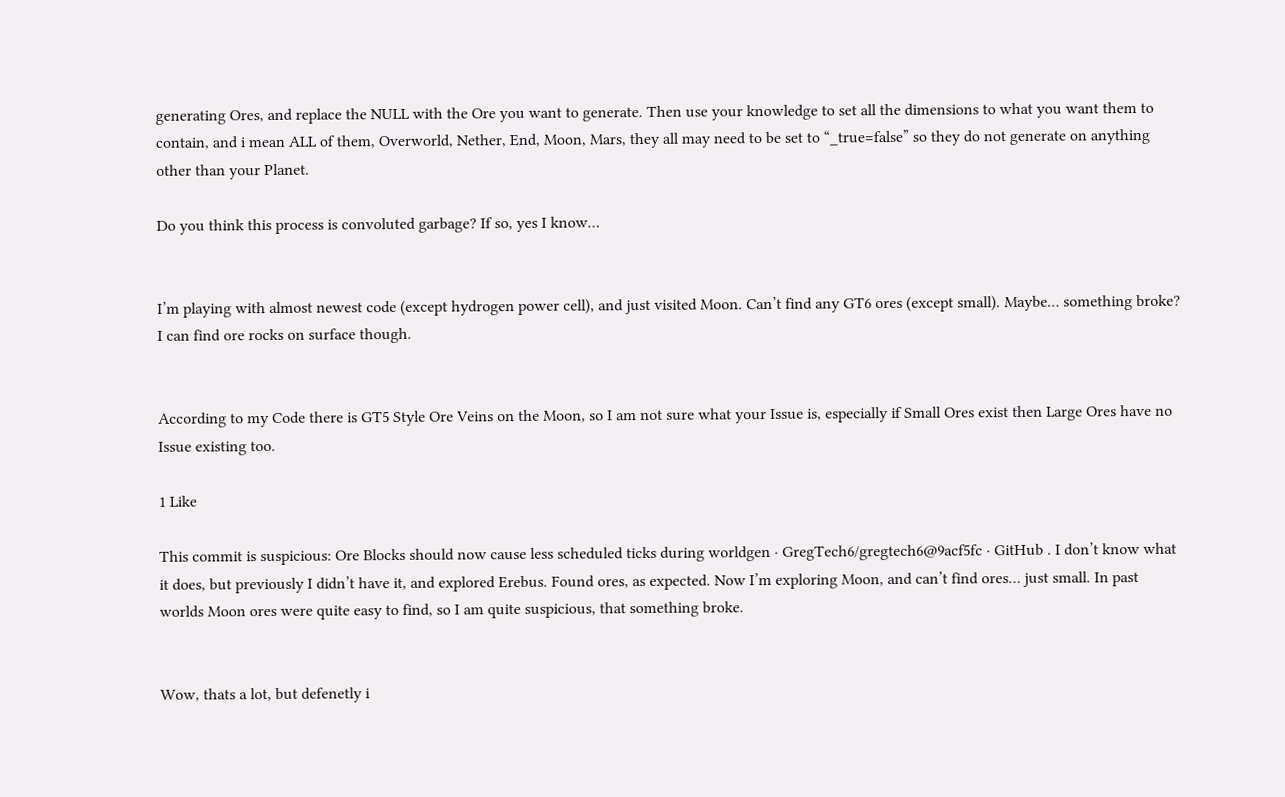generating Ores, and replace the NULL with the Ore you want to generate. Then use your knowledge to set all the dimensions to what you want them to contain, and i mean ALL of them, Overworld, Nether, End, Moon, Mars, they all may need to be set to “_true=false” so they do not generate on anything other than your Planet.

Do you think this process is convoluted garbage? If so, yes I know…


I’m playing with almost newest code (except hydrogen power cell), and just visited Moon. Can’t find any GT6 ores (except small). Maybe… something broke? I can find ore rocks on surface though.


According to my Code there is GT5 Style Ore Veins on the Moon, so I am not sure what your Issue is, especially if Small Ores exist then Large Ores have no Issue existing too.

1 Like

This commit is suspicious: Ore Blocks should now cause less scheduled ticks during worldgen · GregTech6/gregtech6@9acf5fc · GitHub . I don’t know what it does, but previously I didn’t have it, and explored Erebus. Found ores, as expected. Now I’m exploring Moon, and can’t find ores… just small. In past worlds Moon ores were quite easy to find, so I am quite suspicious, that something broke.


Wow, thats a lot, but defenetly i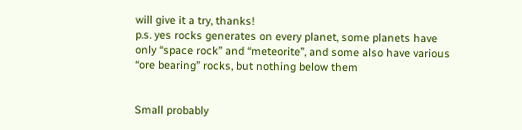will give it a try, thanks!
p.s. yes rocks generates on every planet, some planets have only “space rock” and “meteorite”, and some also have various “ore bearing” rocks, but nothing below them


Small probably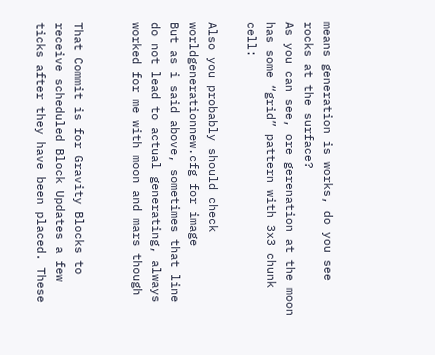means generation is works, do you see rocks at the surface?
As you can see, ore gerenation at the moon has some “grid” pattern with 3x3 chunk cell:

Also you probably should check worldgenerationnew.cfg for image
But as i said above, sometimes that line do not lead to actual generating, always worked for me with moon and mars though


That Commit is for Gravity Blocks to receive scheduled Block Updates a few ticks after they have been placed. These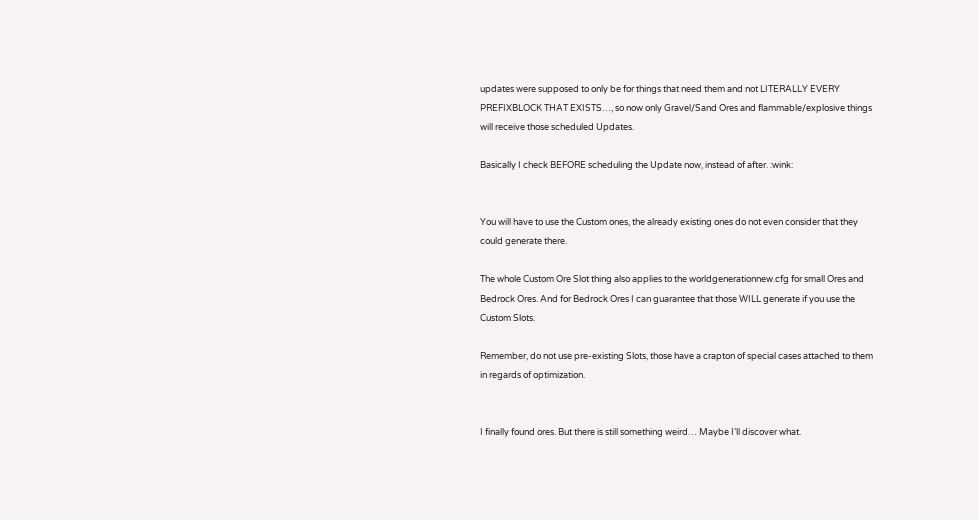updates were supposed to only be for things that need them and not LITERALLY EVERY PREFIXBLOCK THAT EXISTS…, so now only Gravel/Sand Ores and flammable/explosive things will receive those scheduled Updates.

Basically I check BEFORE scheduling the Update now, instead of after. :wink:


You will have to use the Custom ones, the already existing ones do not even consider that they could generate there.

The whole Custom Ore Slot thing also applies to the worldgenerationnew.cfg for small Ores and Bedrock Ores. And for Bedrock Ores I can guarantee that those WILL generate if you use the Custom Slots.

Remember, do not use pre-existing Slots, those have a crapton of special cases attached to them in regards of optimization.


I finally found ores. But there is still something weird… Maybe I’ll discover what.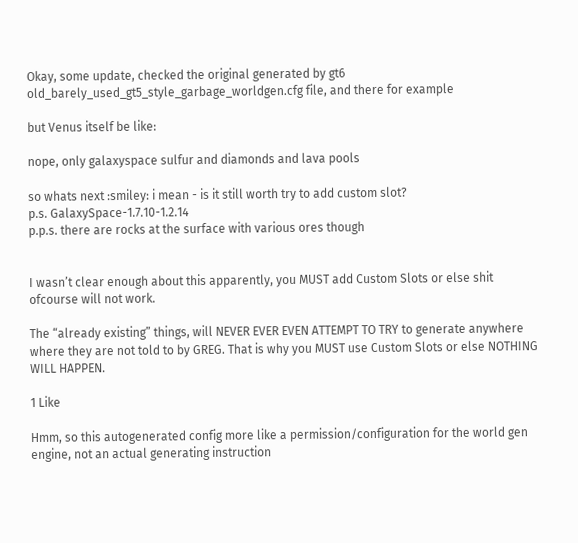Okay, some update, checked the original generated by gt6 old_barely_used_gt5_style_garbage_worldgen.cfg file, and there for example

but Venus itself be like:

nope, only galaxyspace sulfur and diamonds and lava pools

so whats next :smiley: i mean - is it still worth try to add custom slot?
p.s. GalaxySpace-1.7.10-1.2.14
p.p.s. there are rocks at the surface with various ores though


I wasn’t clear enough about this apparently, you MUST add Custom Slots or else shit ofcourse will not work.

The “already existing” things, will NEVER EVER EVEN ATTEMPT TO TRY to generate anywhere where they are not told to by GREG. That is why you MUST use Custom Slots or else NOTHING WILL HAPPEN.

1 Like

Hmm, so this autogenerated config more like a permission/configuration for the world gen engine, not an actual generating instruction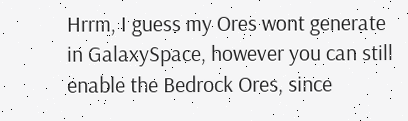Hrrm, I guess my Ores wont generate in GalaxySpace, however you can still enable the Bedrock Ores, since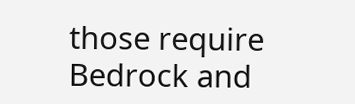those require Bedrock and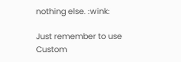nothing else. :wink:

Just remember to use Custom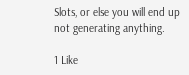Slots, or else you will end up not generating anything.

1 Like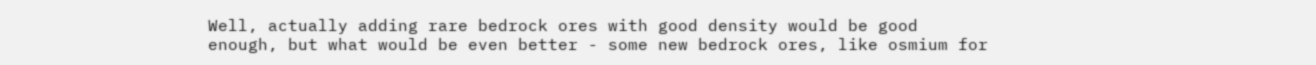Well, actually adding rare bedrock ores with good density would be good enough, but what would be even better - some new bedrock ores, like osmium for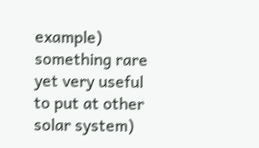example) something rare yet very useful to put at other solar system)